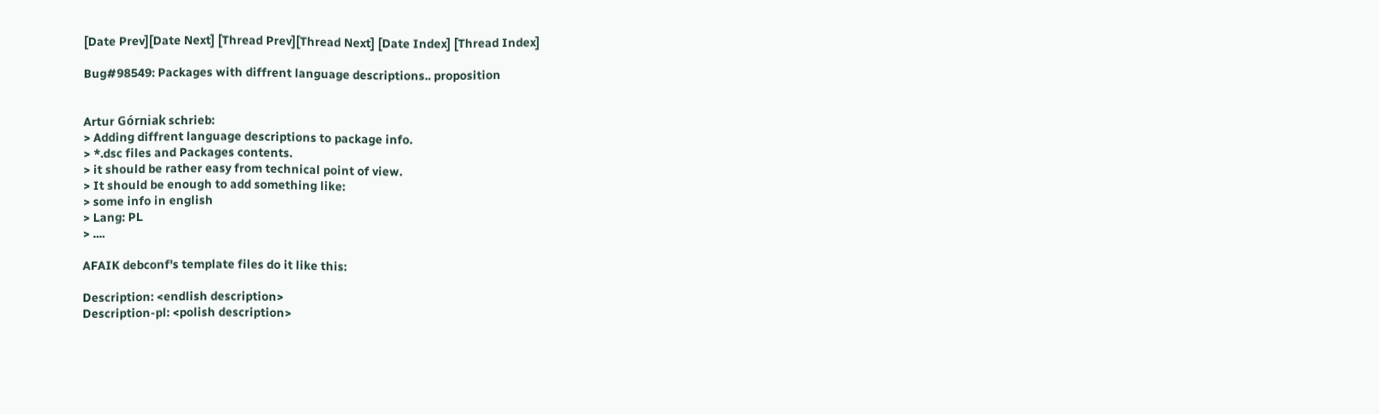[Date Prev][Date Next] [Thread Prev][Thread Next] [Date Index] [Thread Index]

Bug#98549: Packages with diffrent language descriptions.. proposition


Artur Górniak schrieb:
> Adding diffrent language descriptions to package info.
> *.dsc files and Packages contents.
> it should be rather easy from technical point of view.
> It should be enough to add something like:
> some info in english
> Lang: PL
> ....

AFAIK debconf's template files do it like this:

Description: <endlish description>
Description-pl: <polish description>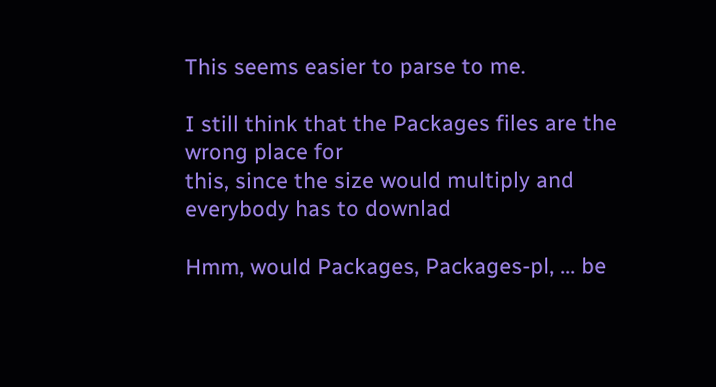This seems easier to parse to me.

I still think that the Packages files are the wrong place for
this, since the size would multiply and everybody has to downlad

Hmm, would Packages, Packages-pl, ... be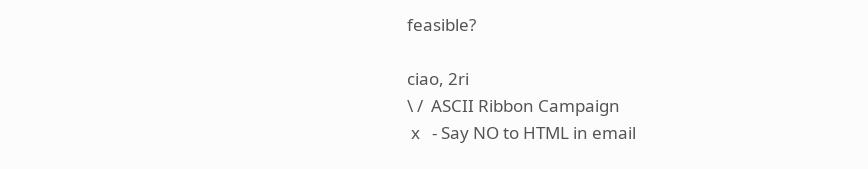feasible?

ciao, 2ri
\ /  ASCII Ribbon Campaign
 x   - Say NO to HTML in email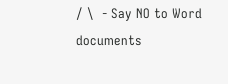/ \  - Say NO to Word documents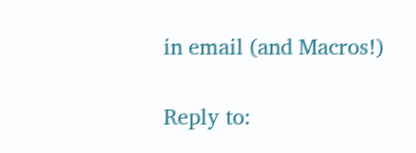in email (and Macros!)

Reply to: